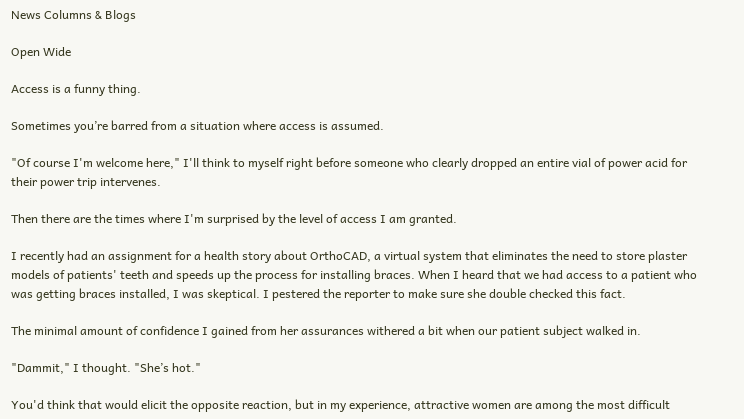News Columns & Blogs

Open Wide

Access is a funny thing.

Sometimes you’re barred from a situation where access is assumed.

"Of course I'm welcome here," I'll think to myself right before someone who clearly dropped an entire vial of power acid for their power trip intervenes.

Then there are the times where I'm surprised by the level of access I am granted.

I recently had an assignment for a health story about OrthoCAD, a virtual system that eliminates the need to store plaster models of patients' teeth and speeds up the process for installing braces. When I heard that we had access to a patient who was getting braces installed, I was skeptical. I pestered the reporter to make sure she double checked this fact.

The minimal amount of confidence I gained from her assurances withered a bit when our patient subject walked in.

"Dammit," I thought. "She’s hot."

You'd think that would elicit the opposite reaction, but in my experience, attractive women are among the most difficult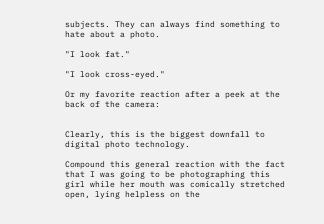subjects. They can always find something to hate about a photo.

"I look fat."

"I look cross-eyed."

Or my favorite reaction after a peek at the back of the camera:


Clearly, this is the biggest downfall to digital photo technology.

Compound this general reaction with the fact that I was going to be photographing this girl while her mouth was comically stretched open, lying helpless on the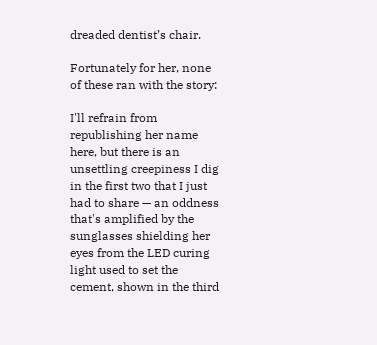dreaded dentist’s chair.

Fortunately for her, none of these ran with the story:

I'll refrain from republishing her name here, but there is an unsettling creepiness I dig in the first two that I just had to share — an oddness that's amplified by the sunglasses shielding her eyes from the LED curing light used to set the cement, shown in the third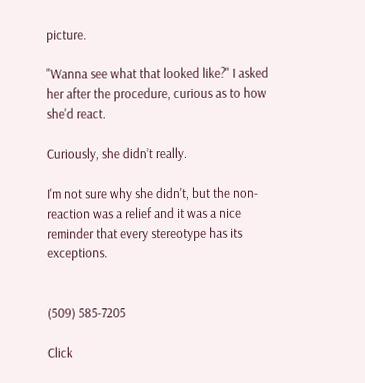picture.

"Wanna see what that looked like?" I asked her after the procedure, curious as to how she'd react.

Curiously, she didn’t really.

I'm not sure why she didn't, but the non-reaction was a relief and it was a nice reminder that every stereotype has its exceptions.


(509) 585-7205

Click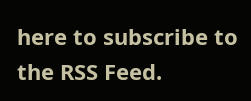here to subscribe to the RSS Feed.